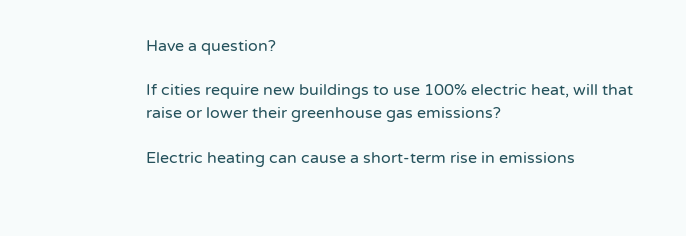Have a question?

If cities require new buildings to use 100% electric heat, will that raise or lower their greenhouse gas emissions?

Electric heating can cause a short-term rise in emissions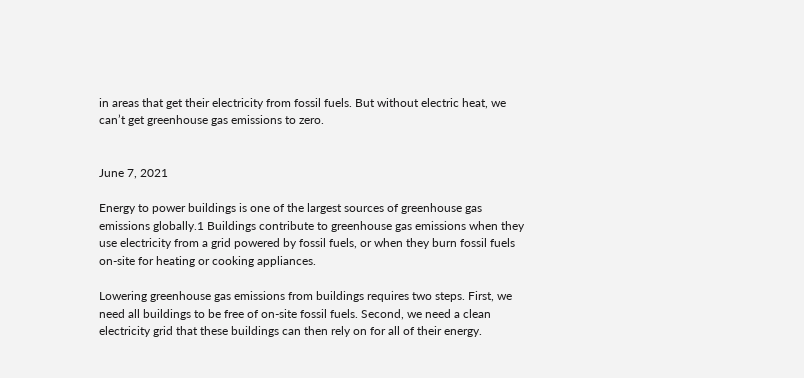in areas that get their electricity from fossil fuels. But without electric heat, we can’t get greenhouse gas emissions to zero.


June 7, 2021

Energy to power buildings is one of the largest sources of greenhouse gas emissions globally.1 Buildings contribute to greenhouse gas emissions when they use electricity from a grid powered by fossil fuels, or when they burn fossil fuels on-site for heating or cooking appliances.

Lowering greenhouse gas emissions from buildings requires two steps. First, we need all buildings to be free of on-site fossil fuels. Second, we need a clean electricity grid that these buildings can then rely on for all of their energy.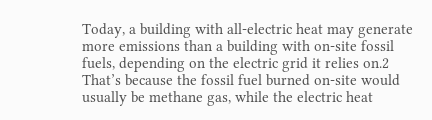Today, a building with all-electric heat may generate more emissions than a building with on-site fossil fuels, depending on the electric grid it relies on.2 That’s because the fossil fuel burned on-site would usually be methane gas, while the electric heat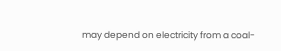may depend on electricity from a coal-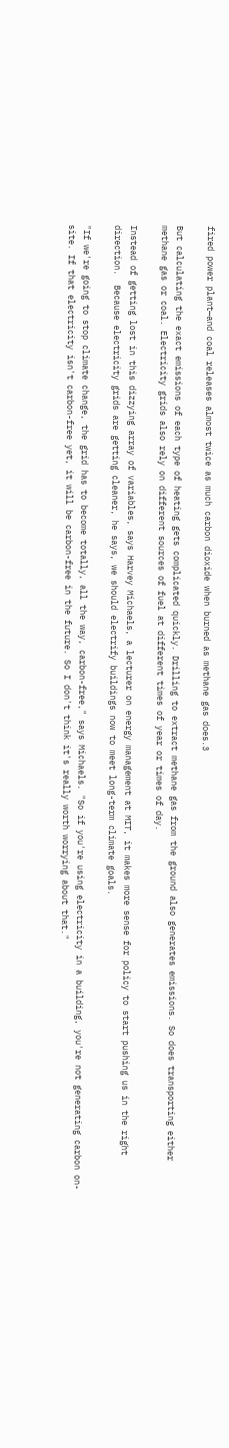fired power plant—and coal releases almost twice as much carbon dioxide when burned as methane gas does.3

But calculating the exact emissions of each type of heating gets complicated quickly. Drilling to extract methane gas from the ground also generates emissions. So does transporting either methane gas or coal. Electricity grids also rely on different sources of fuel at different times of year or times of day.

Instead of getting lost in this dizzying array of variables, says Harvey Michaels, a lecturer on energy management at MIT, it makes more sense for policy to start pushing us in the right direction.  Because electricity grids are getting cleaner, he says, we should electrify buildings now to meet long-term climate goals.

"If we're going to stop climate change, the grid has to become totally, all the way, carbon-free," says Michaels. "So if you're using electricity in a building, you're not generating carbon on-site. If that electricity isn't carbon-free yet, it will be carbon-free in the future. So I don't think it's really worth worrying about that."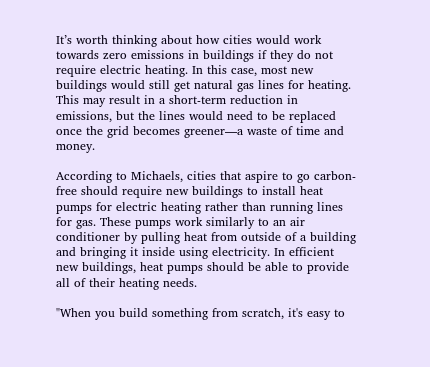It’s worth thinking about how cities would work towards zero emissions in buildings if they do not require electric heating. In this case, most new buildings would still get natural gas lines for heating. This may result in a short-term reduction in emissions, but the lines would need to be replaced once the grid becomes greener—a waste of time and money.

According to Michaels, cities that aspire to go carbon-free should require new buildings to install heat pumps for electric heating rather than running lines for gas. These pumps work similarly to an air conditioner by pulling heat from outside of a building and bringing it inside using electricity. In efficient new buildings, heat pumps should be able to provide all of their heating needs.

"When you build something from scratch, it's easy to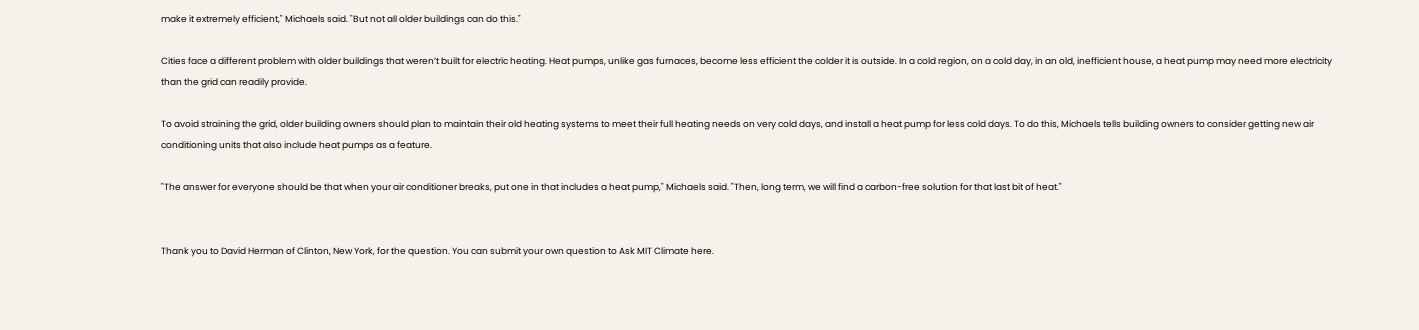make it extremely efficient," Michaels said. "But not all older buildings can do this."

Cities face a different problem with older buildings that weren’t built for electric heating. Heat pumps, unlike gas furnaces, become less efficient the colder it is outside. In a cold region, on a cold day, in an old, inefficient house, a heat pump may need more electricity than the grid can readily provide.

To avoid straining the grid, older building owners should plan to maintain their old heating systems to meet their full heating needs on very cold days, and install a heat pump for less cold days. To do this, Michaels tells building owners to consider getting new air conditioning units that also include heat pumps as a feature.

"The answer for everyone should be that when your air conditioner breaks, put one in that includes a heat pump," Michaels said. "Then, long term, we will find a carbon-free solution for that last bit of heat."


Thank you to David Herman of Clinton, New York, for the question. You can submit your own question to Ask MIT Climate here.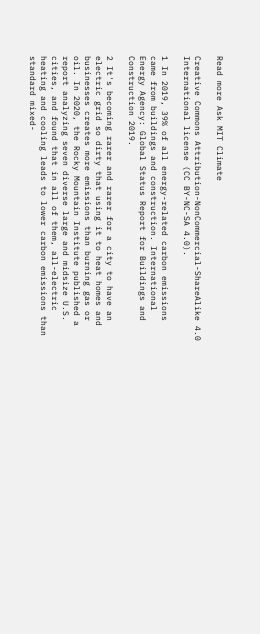Read more Ask MIT Climate

Creative Commons Attribution-NonCommercial-ShareAlike 4.0 International license (CC BY-NC-SA 4.0).

1 In 2019, 39% of all energy-related carbon emissions came from buildings and construction. International Energy Agency: Global Status Report for Buildings and Construction 2019.

2 It's becoming rarer and rarer for a city to have an electric grid so dirty that using it to heat homes and businesses creates more emissions than burning gas or oil. In 2020, the Rocky Mountain Institute published a report analyzing seven diverse large and midsize U.S. cities, and found that in all of them, all-electric heating and cooling leads to lower carbon emissions than standard mixed-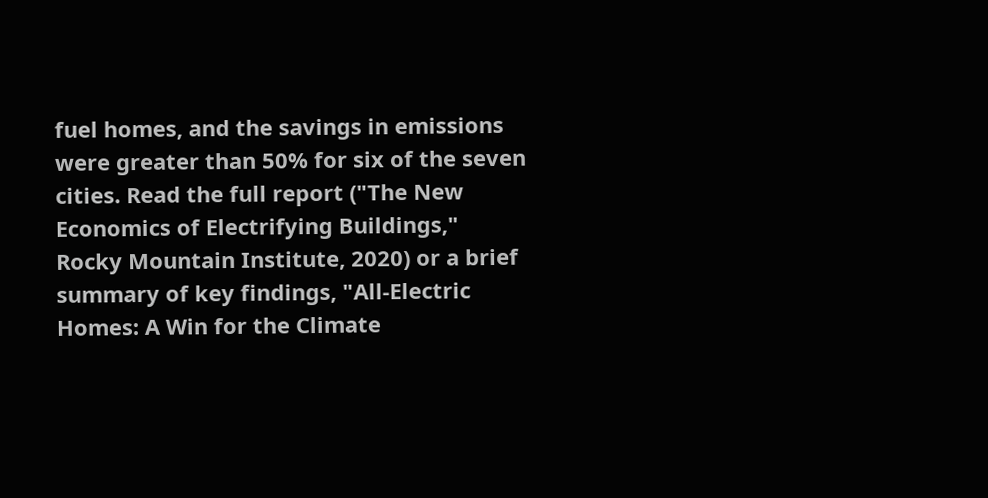fuel homes, and the savings in emissions were greater than 50% for six of the seven cities. Read the full report ("The New Economics of Electrifying Buildings," Rocky Mountain Institute, 2020) or a brief summary of key findings, "All-Electric Homes: A Win for the Climate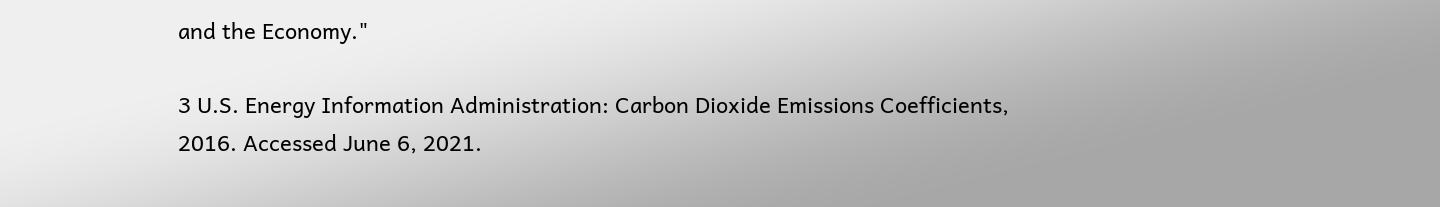and the Economy."

3 U.S. Energy Information Administration: Carbon Dioxide Emissions Coefficients, 2016. Accessed June 6, 2021.